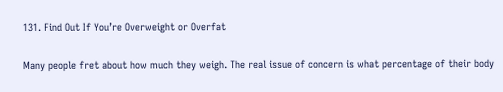131. Find Out If You’re Overweight or Overfat

Many people fret about how much they weigh. The real issue of concern is what percentage of their body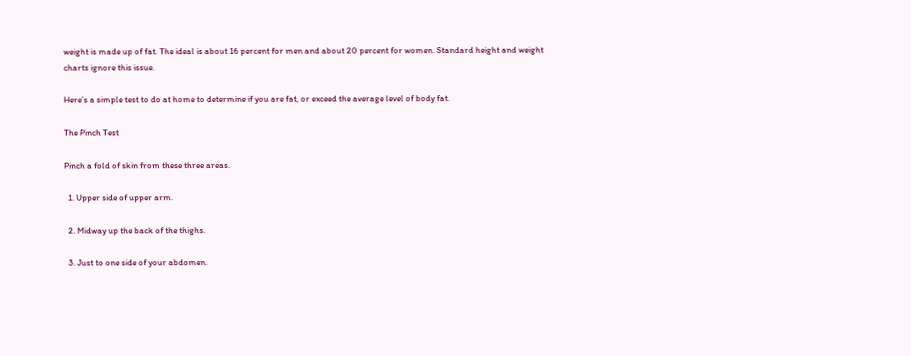weight is made up of fat. The ideal is about 16 percent for men and about 20 percent for women. Standard height and weight charts ignore this issue.

Here’s a simple test to do at home to determine if you are fat, or exceed the average level of body fat.

The Pinch Test

Pinch a fold of skin from these three areas.

  1. Upper side of upper arm.

  2. Midway up the back of the thighs.

  3. Just to one side of your abdomen.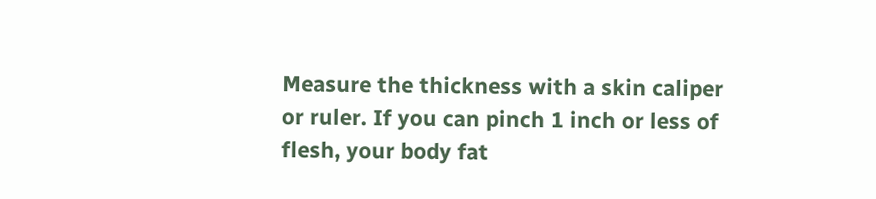Measure the thickness with a skin caliper or ruler. If you can pinch 1 inch or less of flesh, your body fat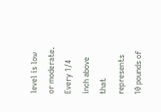level is low or moderate. Every 1/4 inch above that represents 10 pounds of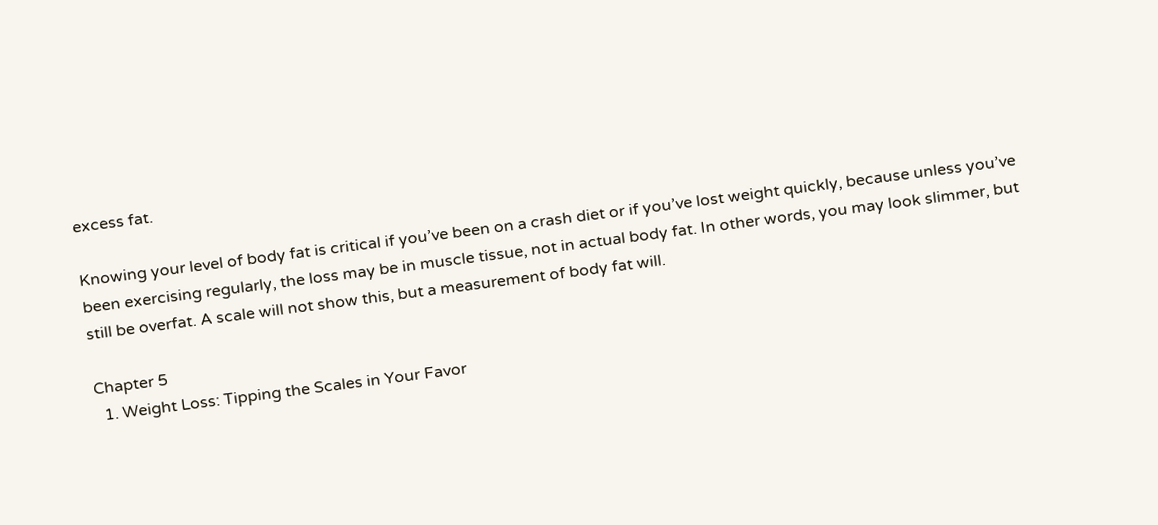excess fat.

Knowing your level of body fat is critical if you’ve been on a crash diet or if you’ve lost weight quickly, because unless you’ve been exercising regularly, the loss may be in muscle tissue, not in actual body fat. In other words, you may look slimmer, but still be overfat. A scale will not show this, but a measurement of body fat will.

Chapter 5
  1. Weight Loss: Tipping the Scales in Your Favor